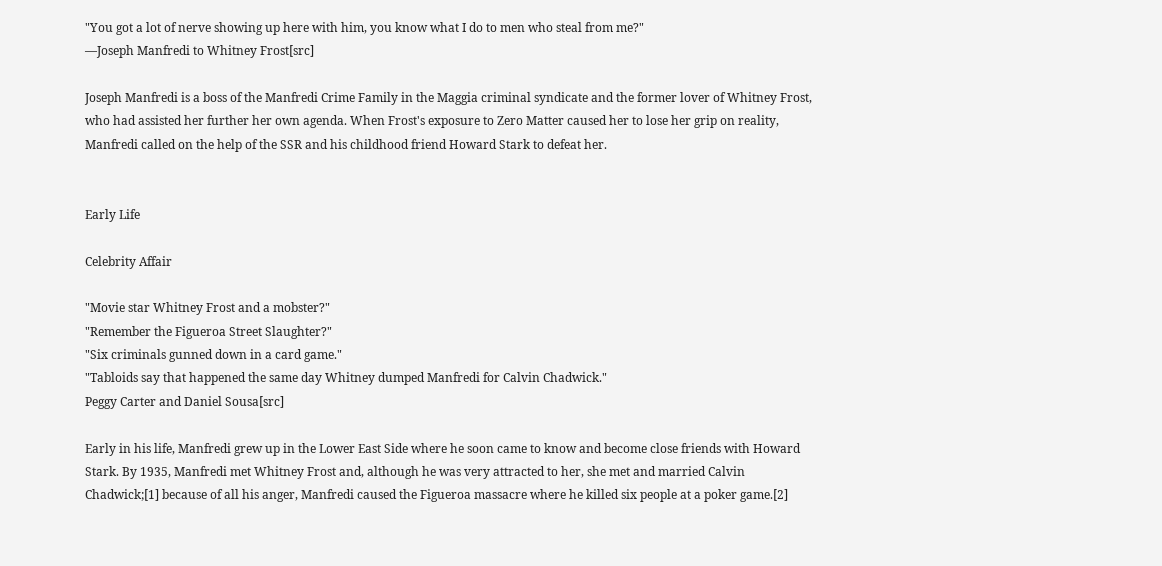"You got a lot of nerve showing up here with him, you know what I do to men who steal from me?"
―Joseph Manfredi to Whitney Frost[src]

Joseph Manfredi is a boss of the Manfredi Crime Family in the Maggia criminal syndicate and the former lover of Whitney Frost, who had assisted her further her own agenda. When Frost's exposure to Zero Matter caused her to lose her grip on reality, Manfredi called on the help of the SSR and his childhood friend Howard Stark to defeat her.


Early Life

Celebrity Affair

"Movie star Whitney Frost and a mobster?"
"Remember the Figueroa Street Slaughter?"
"Six criminals gunned down in a card game."
"Tabloids say that happened the same day Whitney dumped Manfredi for Calvin Chadwick."
Peggy Carter and Daniel Sousa[src]

Early in his life, Manfredi grew up in the Lower East Side where he soon came to know and become close friends with Howard Stark. By 1935, Manfredi met Whitney Frost and, although he was very attracted to her, she met and married Calvin Chadwick;[1] because of all his anger, Manfredi caused the Figueroa massacre where he killed six people at a poker game.[2]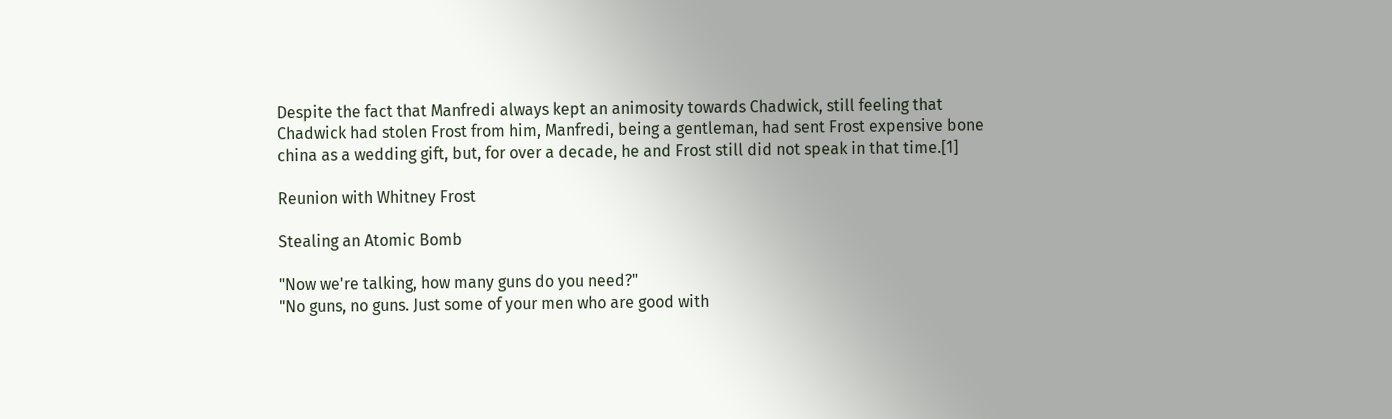Despite the fact that Manfredi always kept an animosity towards Chadwick, still feeling that Chadwick had stolen Frost from him, Manfredi, being a gentleman, had sent Frost expensive bone china as a wedding gift, but, for over a decade, he and Frost still did not speak in that time.[1]

Reunion with Whitney Frost

Stealing an Atomic Bomb

"Now we're talking, how many guns do you need?"
"No guns, no guns. Just some of your men who are good with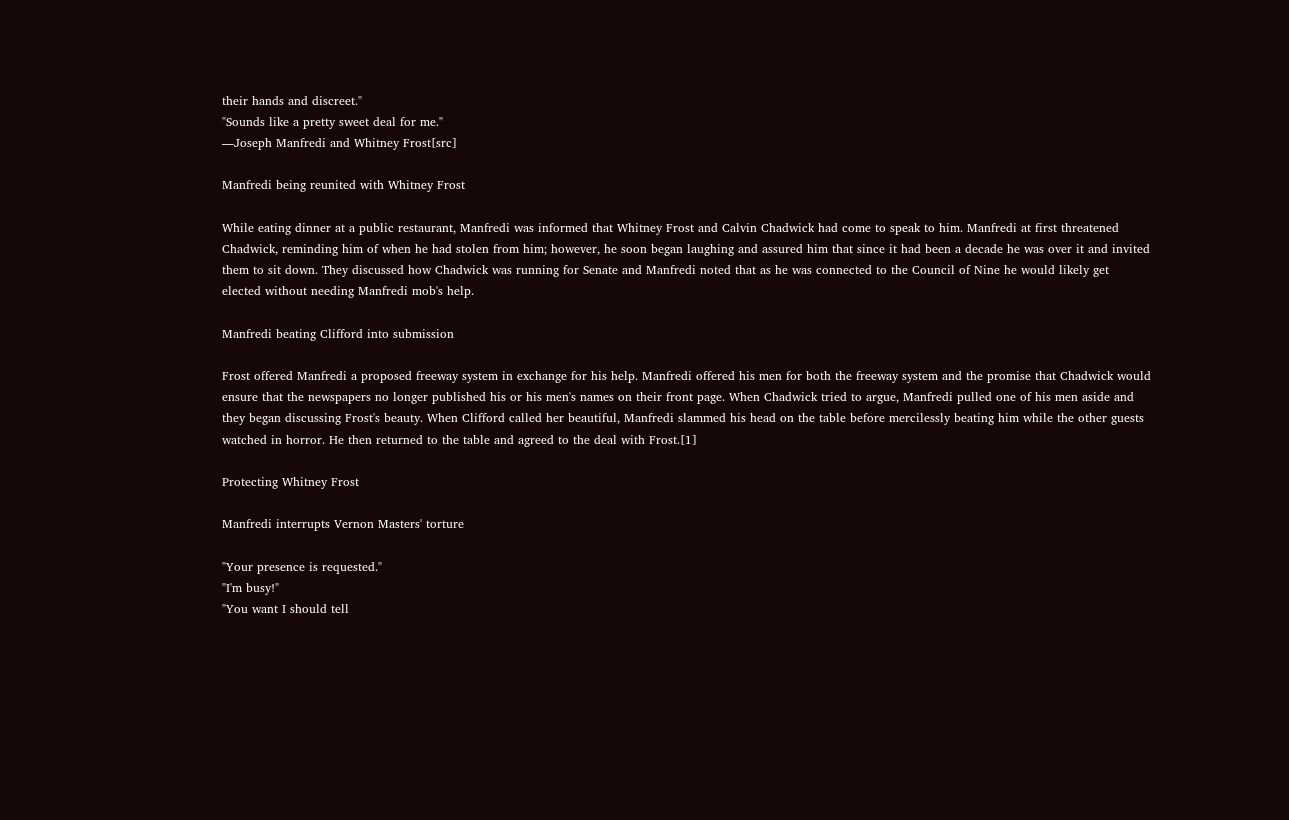their hands and discreet."
"Sounds like a pretty sweet deal for me."
―Joseph Manfredi and Whitney Frost[src]

Manfredi being reunited with Whitney Frost

While eating dinner at a public restaurant, Manfredi was informed that Whitney Frost and Calvin Chadwick had come to speak to him. Manfredi at first threatened Chadwick, reminding him of when he had stolen from him; however, he soon began laughing and assured him that since it had been a decade he was over it and invited them to sit down. They discussed how Chadwick was running for Senate and Manfredi noted that as he was connected to the Council of Nine he would likely get elected without needing Manfredi mob's help.

Manfredi beating Clifford into submission

Frost offered Manfredi a proposed freeway system in exchange for his help. Manfredi offered his men for both the freeway system and the promise that Chadwick would ensure that the newspapers no longer published his or his men's names on their front page. When Chadwick tried to argue, Manfredi pulled one of his men aside and they began discussing Frost's beauty. When Clifford called her beautiful, Manfredi slammed his head on the table before mercilessly beating him while the other guests watched in horror. He then returned to the table and agreed to the deal with Frost.[1]

Protecting Whitney Frost

Manfredi interrupts Vernon Masters' torture

"Your presence is requested."
"I'm busy!"
"You want I should tell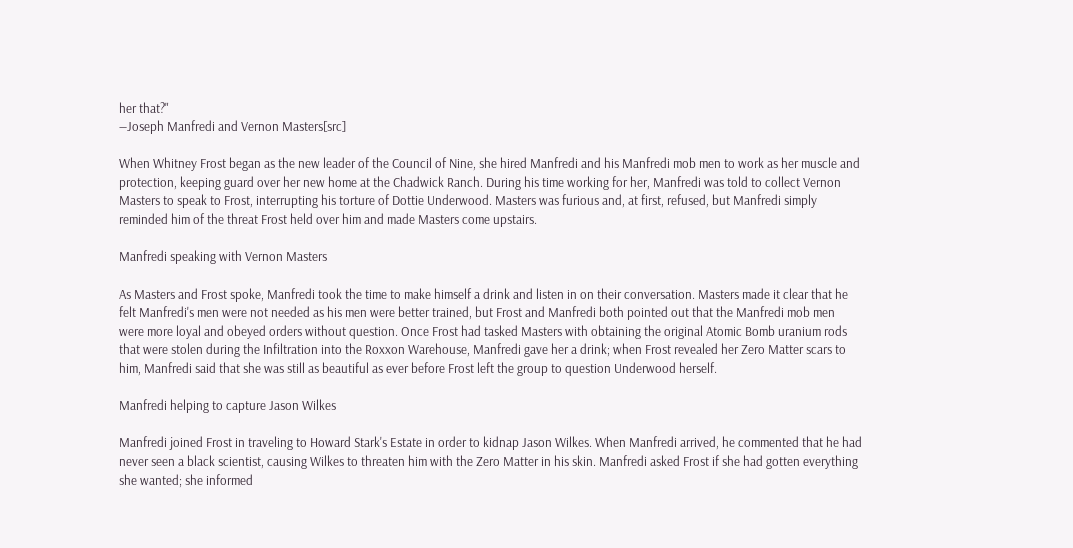her that?"
―Joseph Manfredi and Vernon Masters[src]

When Whitney Frost began as the new leader of the Council of Nine, she hired Manfredi and his Manfredi mob men to work as her muscle and protection, keeping guard over her new home at the Chadwick Ranch. During his time working for her, Manfredi was told to collect Vernon Masters to speak to Frost, interrupting his torture of Dottie Underwood. Masters was furious and, at first, refused, but Manfredi simply reminded him of the threat Frost held over him and made Masters come upstairs.

Manfredi speaking with Vernon Masters

As Masters and Frost spoke, Manfredi took the time to make himself a drink and listen in on their conversation. Masters made it clear that he felt Manfredi's men were not needed as his men were better trained, but Frost and Manfredi both pointed out that the Manfredi mob men were more loyal and obeyed orders without question. Once Frost had tasked Masters with obtaining the original Atomic Bomb uranium rods that were stolen during the Infiltration into the Roxxon Warehouse, Manfredi gave her a drink; when Frost revealed her Zero Matter scars to him, Manfredi said that she was still as beautiful as ever before Frost left the group to question Underwood herself.

Manfredi helping to capture Jason Wilkes

Manfredi joined Frost in traveling to Howard Stark's Estate in order to kidnap Jason Wilkes. When Manfredi arrived, he commented that he had never seen a black scientist, causing Wilkes to threaten him with the Zero Matter in his skin. Manfredi asked Frost if she had gotten everything she wanted; she informed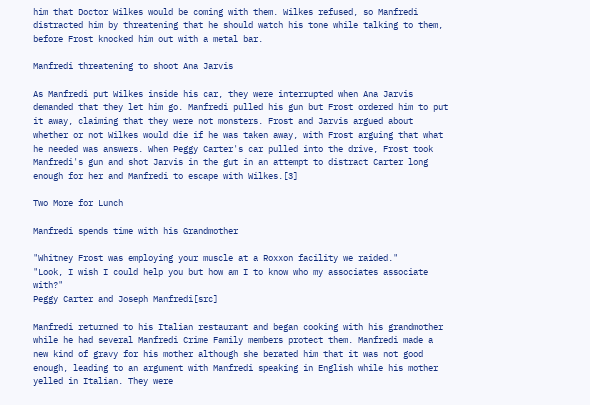him that Doctor Wilkes would be coming with them. Wilkes refused, so Manfredi distracted him by threatening that he should watch his tone while talking to them, before Frost knocked him out with a metal bar.

Manfredi threatening to shoot Ana Jarvis

As Manfredi put Wilkes inside his car, they were interrupted when Ana Jarvis demanded that they let him go. Manfredi pulled his gun but Frost ordered him to put it away, claiming that they were not monsters. Frost and Jarvis argued about whether or not Wilkes would die if he was taken away, with Frost arguing that what he needed was answers. When Peggy Carter's car pulled into the drive, Frost took Manfredi's gun and shot Jarvis in the gut in an attempt to distract Carter long enough for her and Manfredi to escape with Wilkes.[3]

Two More for Lunch

Manfredi spends time with his Grandmother

"Whitney Frost was employing your muscle at a Roxxon facility we raided."
"Look, I wish I could help you but how am I to know who my associates associate with?"
Peggy Carter and Joseph Manfredi[src]

Manfredi returned to his Italian restaurant and began cooking with his grandmother while he had several Manfredi Crime Family members protect them. Manfredi made a new kind of gravy for his mother although she berated him that it was not good enough, leading to an argument with Manfredi speaking in English while his mother yelled in Italian. They were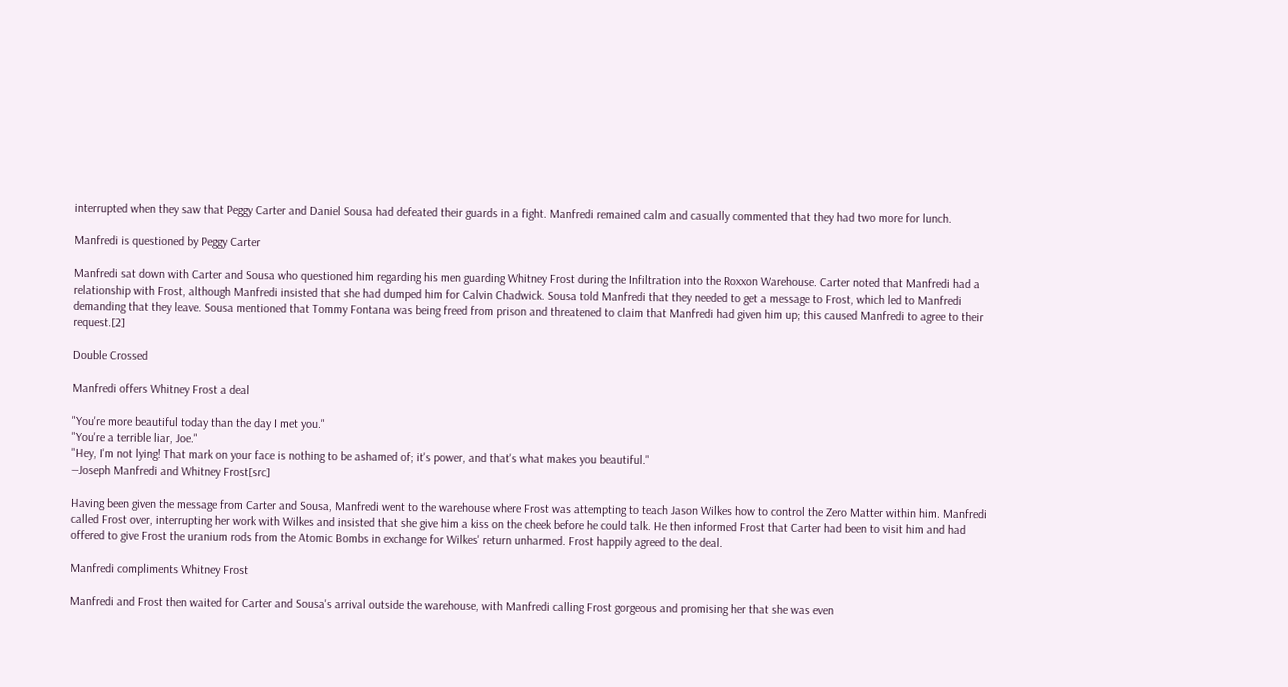interrupted when they saw that Peggy Carter and Daniel Sousa had defeated their guards in a fight. Manfredi remained calm and casually commented that they had two more for lunch.

Manfredi is questioned by Peggy Carter

Manfredi sat down with Carter and Sousa who questioned him regarding his men guarding Whitney Frost during the Infiltration into the Roxxon Warehouse. Carter noted that Manfredi had a relationship with Frost, although Manfredi insisted that she had dumped him for Calvin Chadwick. Sousa told Manfredi that they needed to get a message to Frost, which led to Manfredi demanding that they leave. Sousa mentioned that Tommy Fontana was being freed from prison and threatened to claim that Manfredi had given him up; this caused Manfredi to agree to their request.[2]

Double Crossed

Manfredi offers Whitney Frost a deal

"You're more beautiful today than the day I met you."
"You're a terrible liar, Joe."
"Hey, I'm not lying! That mark on your face is nothing to be ashamed of; it's power, and that's what makes you beautiful."
―Joseph Manfredi and Whitney Frost[src]

Having been given the message from Carter and Sousa, Manfredi went to the warehouse where Frost was attempting to teach Jason Wilkes how to control the Zero Matter within him. Manfredi called Frost over, interrupting her work with Wilkes and insisted that she give him a kiss on the cheek before he could talk. He then informed Frost that Carter had been to visit him and had offered to give Frost the uranium rods from the Atomic Bombs in exchange for Wilkes' return unharmed. Frost happily agreed to the deal.

Manfredi compliments Whitney Frost

Manfredi and Frost then waited for Carter and Sousa's arrival outside the warehouse, with Manfredi calling Frost gorgeous and promising her that she was even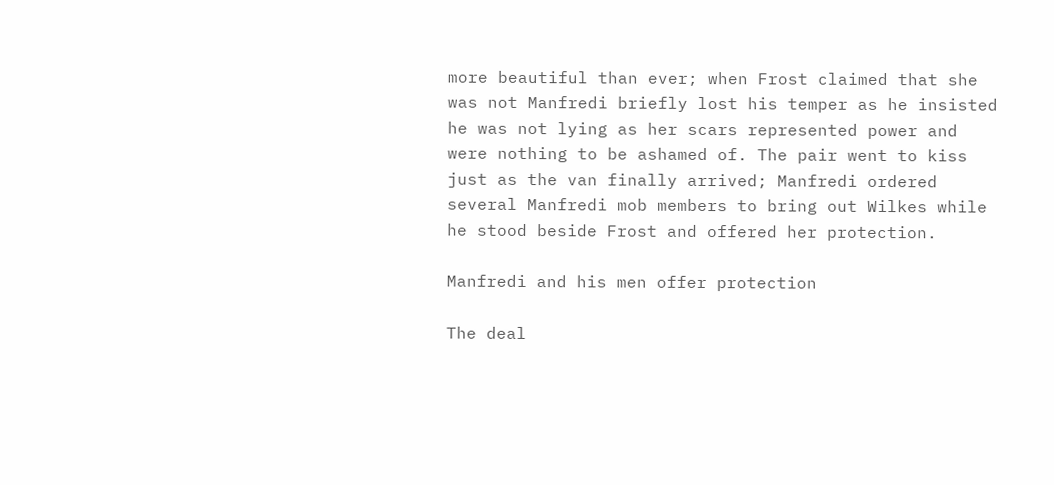more beautiful than ever; when Frost claimed that she was not Manfredi briefly lost his temper as he insisted he was not lying as her scars represented power and were nothing to be ashamed of. The pair went to kiss just as the van finally arrived; Manfredi ordered several Manfredi mob members to bring out Wilkes while he stood beside Frost and offered her protection.

Manfredi and his men offer protection

The deal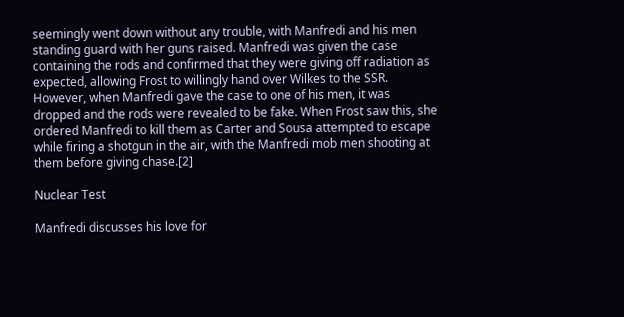seemingly went down without any trouble, with Manfredi and his men standing guard with her guns raised. Manfredi was given the case containing the rods and confirmed that they were giving off radiation as expected, allowing Frost to willingly hand over Wilkes to the SSR. However, when Manfredi gave the case to one of his men, it was dropped and the rods were revealed to be fake. When Frost saw this, she ordered Manfredi to kill them as Carter and Sousa attempted to escape while firing a shotgun in the air, with the Manfredi mob men shooting at them before giving chase.[2]

Nuclear Test

Manfredi discusses his love for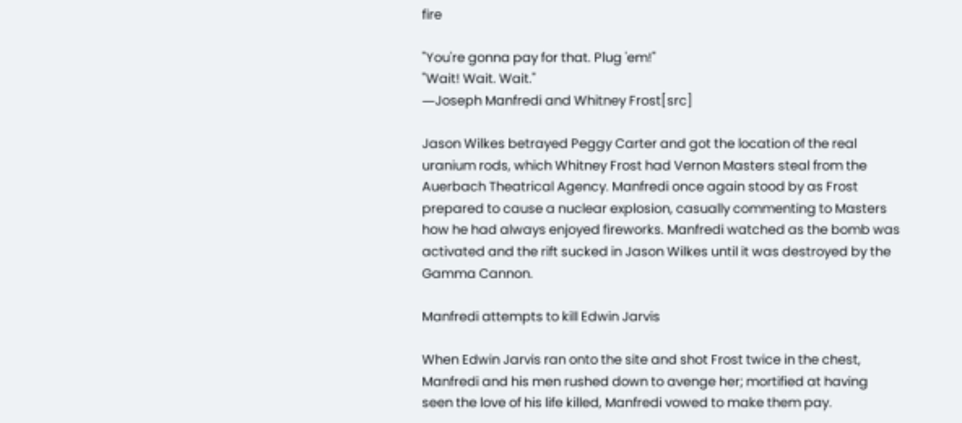fire

"You're gonna pay for that. Plug 'em!"
"Wait! Wait. Wait."
―Joseph Manfredi and Whitney Frost[src]

Jason Wilkes betrayed Peggy Carter and got the location of the real uranium rods, which Whitney Frost had Vernon Masters steal from the Auerbach Theatrical Agency. Manfredi once again stood by as Frost prepared to cause a nuclear explosion, casually commenting to Masters how he had always enjoyed fireworks. Manfredi watched as the bomb was activated and the rift sucked in Jason Wilkes until it was destroyed by the Gamma Cannon.

Manfredi attempts to kill Edwin Jarvis

When Edwin Jarvis ran onto the site and shot Frost twice in the chest, Manfredi and his men rushed down to avenge her; mortified at having seen the love of his life killed, Manfredi vowed to make them pay.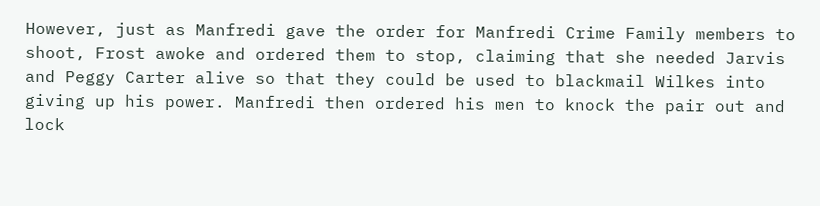However, just as Manfredi gave the order for Manfredi Crime Family members to shoot, Frost awoke and ordered them to stop, claiming that she needed Jarvis and Peggy Carter alive so that they could be used to blackmail Wilkes into giving up his power. Manfredi then ordered his men to knock the pair out and lock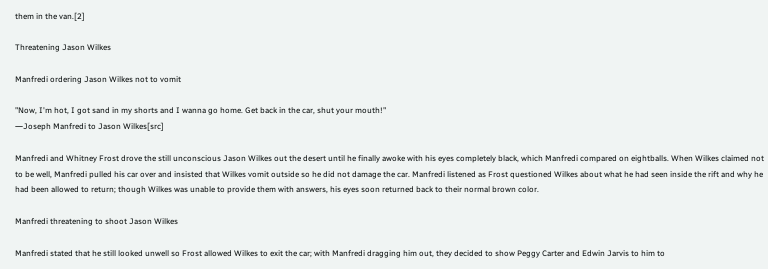them in the van.[2]

Threatening Jason Wilkes

Manfredi ordering Jason Wilkes not to vomit

"Now, I'm hot, I got sand in my shorts and I wanna go home. Get back in the car, shut your mouth!"
―Joseph Manfredi to Jason Wilkes[src]

Manfredi and Whitney Frost drove the still unconscious Jason Wilkes out the desert until he finally awoke with his eyes completely black, which Manfredi compared on eightballs. When Wilkes claimed not to be well, Manfredi pulled his car over and insisted that Wilkes vomit outside so he did not damage the car. Manfredi listened as Frost questioned Wilkes about what he had seen inside the rift and why he had been allowed to return; though Wilkes was unable to provide them with answers, his eyes soon returned back to their normal brown color.

Manfredi threatening to shoot Jason Wilkes

Manfredi stated that he still looked unwell so Frost allowed Wilkes to exit the car; with Manfredi dragging him out, they decided to show Peggy Carter and Edwin Jarvis to him to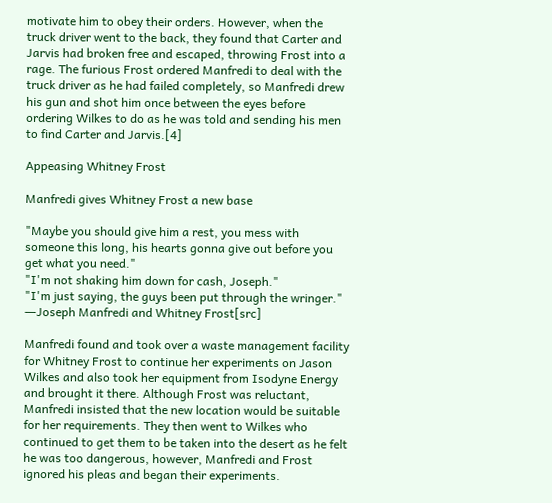motivate him to obey their orders. However, when the truck driver went to the back, they found that Carter and Jarvis had broken free and escaped, throwing Frost into a rage. The furious Frost ordered Manfredi to deal with the truck driver as he had failed completely, so Manfredi drew his gun and shot him once between the eyes before ordering Wilkes to do as he was told and sending his men to find Carter and Jarvis.[4]

Appeasing Whitney Frost

Manfredi gives Whitney Frost a new base

"Maybe you should give him a rest, you mess with someone this long, his hearts gonna give out before you get what you need."
"I'm not shaking him down for cash, Joseph."
"I'm just saying, the guys been put through the wringer."
―Joseph Manfredi and Whitney Frost[src]

Manfredi found and took over a waste management facility for Whitney Frost to continue her experiments on Jason Wilkes and also took her equipment from Isodyne Energy and brought it there. Although Frost was reluctant, Manfredi insisted that the new location would be suitable for her requirements. They then went to Wilkes who continued to get them to be taken into the desert as he felt he was too dangerous, however, Manfredi and Frost ignored his pleas and began their experiments.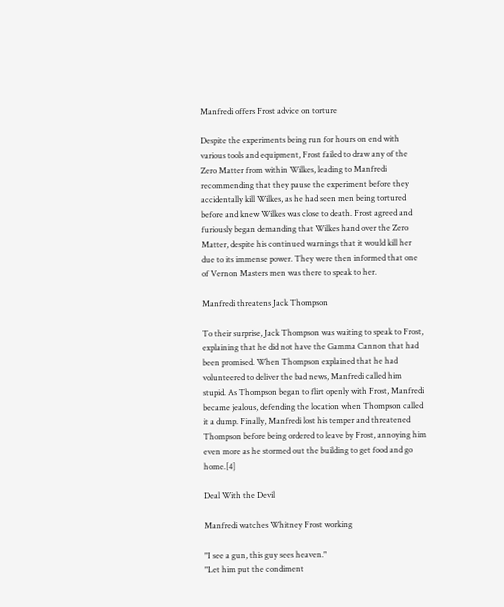Manfredi offers Frost advice on torture

Despite the experiments being run for hours on end with various tools and equipment, Frost failed to draw any of the Zero Matter from within Wilkes, leading to Manfredi recommending that they pause the experiment before they accidentally kill Wilkes, as he had seen men being tortured before and knew Wilkes was close to death. Frost agreed and furiously began demanding that Wilkes hand over the Zero Matter, despite his continued warnings that it would kill her due to its immense power. They were then informed that one of Vernon Masters men was there to speak to her.

Manfredi threatens Jack Thompson

To their surprise, Jack Thompson was waiting to speak to Frost, explaining that he did not have the Gamma Cannon that had been promised. When Thompson explained that he had volunteered to deliver the bad news, Manfredi called him stupid. As Thompson began to flirt openly with Frost, Manfredi became jealous, defending the location when Thompson called it a dump. Finally, Manfredi lost his temper and threatened Thompson before being ordered to leave by Frost, annoying him even more as he stormed out the building to get food and go home.[4]

Deal With the Devil

Manfredi watches Whitney Frost working

"I see a gun, this guy sees heaven."
"Let him put the condiment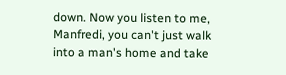down. Now you listen to me, Manfredi, you can't just walk into a man's home and take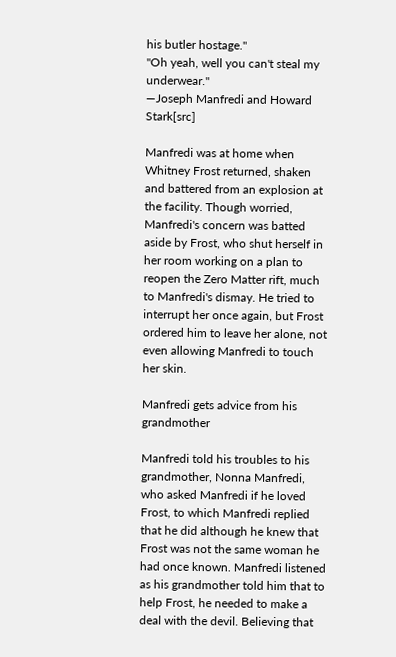his butler hostage."
"Oh yeah, well you can't steal my underwear."
―Joseph Manfredi and Howard Stark[src]

Manfredi was at home when Whitney Frost returned, shaken and battered from an explosion at the facility. Though worried, Manfredi's concern was batted aside by Frost, who shut herself in her room working on a plan to reopen the Zero Matter rift, much to Manfredi's dismay. He tried to interrupt her once again, but Frost ordered him to leave her alone, not even allowing Manfredi to touch her skin.

Manfredi gets advice from his grandmother

Manfredi told his troubles to his grandmother, Nonna Manfredi, who asked Manfredi if he loved Frost, to which Manfredi replied that he did although he knew that Frost was not the same woman he had once known. Manfredi listened as his grandmother told him that to help Frost, he needed to make a deal with the devil. Believing that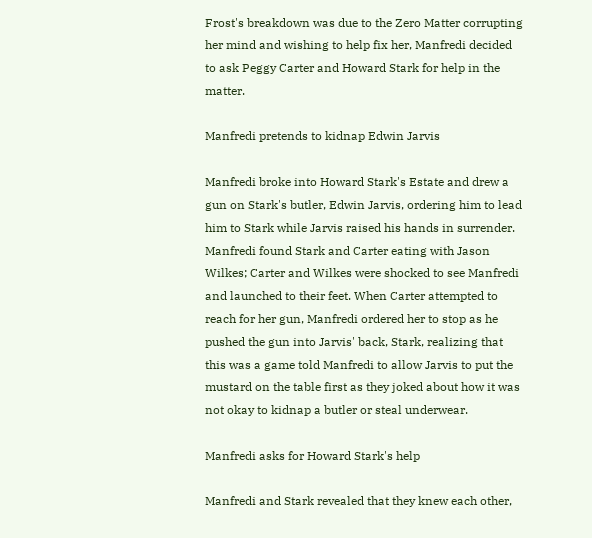Frost's breakdown was due to the Zero Matter corrupting her mind and wishing to help fix her, Manfredi decided to ask Peggy Carter and Howard Stark for help in the matter.

Manfredi pretends to kidnap Edwin Jarvis

Manfredi broke into Howard Stark's Estate and drew a gun on Stark's butler, Edwin Jarvis, ordering him to lead him to Stark while Jarvis raised his hands in surrender. Manfredi found Stark and Carter eating with Jason Wilkes; Carter and Wilkes were shocked to see Manfredi and launched to their feet. When Carter attempted to reach for her gun, Manfredi ordered her to stop as he pushed the gun into Jarvis' back, Stark, realizing that this was a game told Manfredi to allow Jarvis to put the mustard on the table first as they joked about how it was not okay to kidnap a butler or steal underwear.

Manfredi asks for Howard Stark's help

Manfredi and Stark revealed that they knew each other,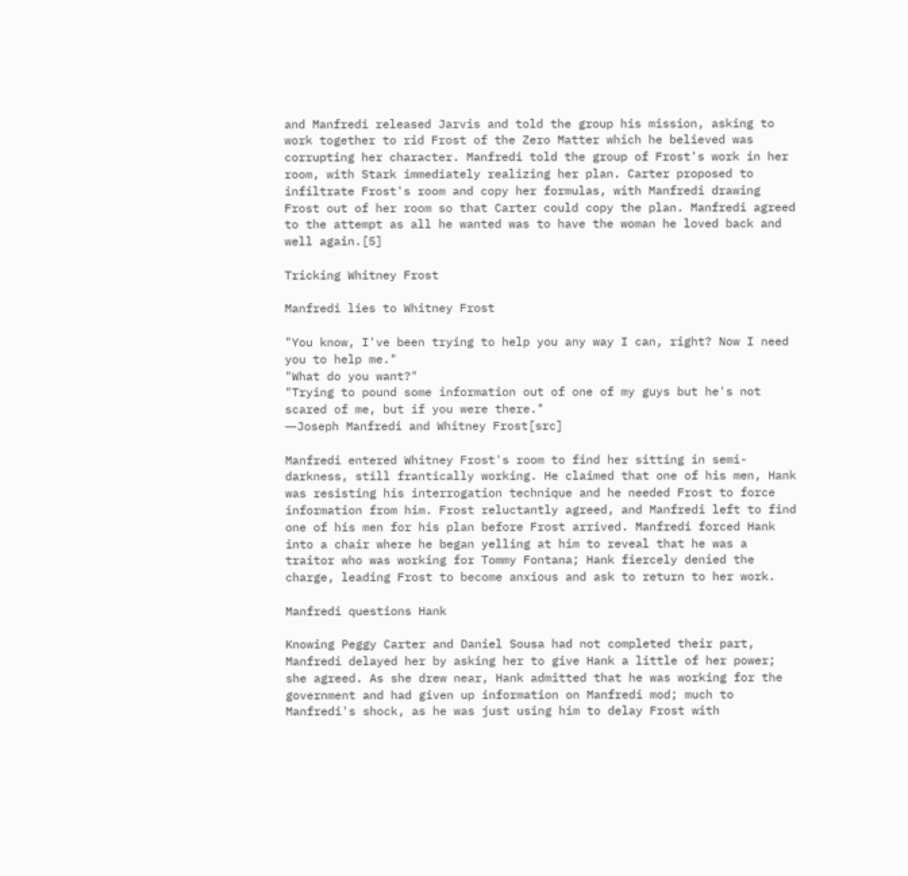and Manfredi released Jarvis and told the group his mission, asking to work together to rid Frost of the Zero Matter which he believed was corrupting her character. Manfredi told the group of Frost's work in her room, with Stark immediately realizing her plan. Carter proposed to infiltrate Frost's room and copy her formulas, with Manfredi drawing Frost out of her room so that Carter could copy the plan. Manfredi agreed to the attempt as all he wanted was to have the woman he loved back and well again.[5]

Tricking Whitney Frost

Manfredi lies to Whitney Frost

"You know, I've been trying to help you any way I can, right? Now I need you to help me."
"What do you want?"
"Trying to pound some information out of one of my guys but he's not scared of me, but if you were there."
―Joseph Manfredi and Whitney Frost[src]

Manfredi entered Whitney Frost's room to find her sitting in semi-darkness, still frantically working. He claimed that one of his men, Hank was resisting his interrogation technique and he needed Frost to force information from him. Frost reluctantly agreed, and Manfredi left to find one of his men for his plan before Frost arrived. Manfredi forced Hank into a chair where he began yelling at him to reveal that he was a traitor who was working for Tommy Fontana; Hank fiercely denied the charge, leading Frost to become anxious and ask to return to her work.

Manfredi questions Hank

Knowing Peggy Carter and Daniel Sousa had not completed their part, Manfredi delayed her by asking her to give Hank a little of her power; she agreed. As she drew near, Hank admitted that he was working for the government and had given up information on Manfredi mod; much to Manfredi's shock, as he was just using him to delay Frost with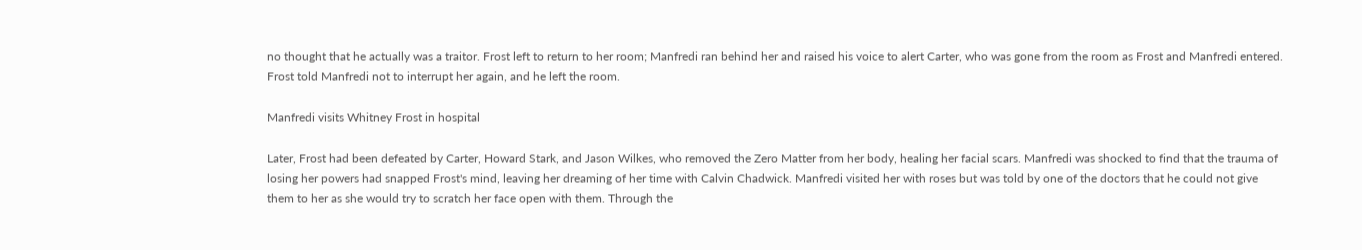no thought that he actually was a traitor. Frost left to return to her room; Manfredi ran behind her and raised his voice to alert Carter, who was gone from the room as Frost and Manfredi entered. Frost told Manfredi not to interrupt her again, and he left the room.

Manfredi visits Whitney Frost in hospital

Later, Frost had been defeated by Carter, Howard Stark, and Jason Wilkes, who removed the Zero Matter from her body, healing her facial scars. Manfredi was shocked to find that the trauma of losing her powers had snapped Frost's mind, leaving her dreaming of her time with Calvin Chadwick. Manfredi visited her with roses but was told by one of the doctors that he could not give them to her as she would try to scratch her face open with them. Through the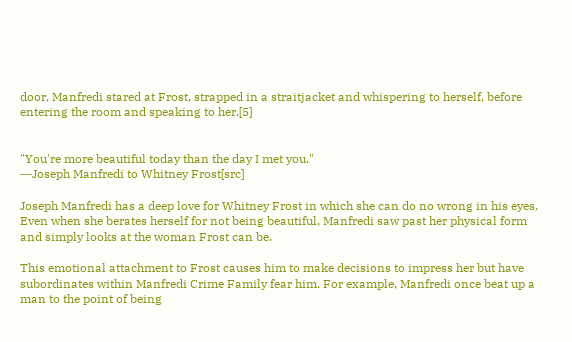door, Manfredi stared at Frost, strapped in a straitjacket and whispering to herself, before entering the room and speaking to her.[5]


"You're more beautiful today than the day I met you."
―Joseph Manfredi to Whitney Frost[src]

Joseph Manfredi has a deep love for Whitney Frost in which she can do no wrong in his eyes. Even when she berates herself for not being beautiful, Manfredi saw past her physical form and simply looks at the woman Frost can be.

This emotional attachment to Frost causes him to make decisions to impress her but have subordinates within Manfredi Crime Family fear him. For example, Manfredi once beat up a man to the point of being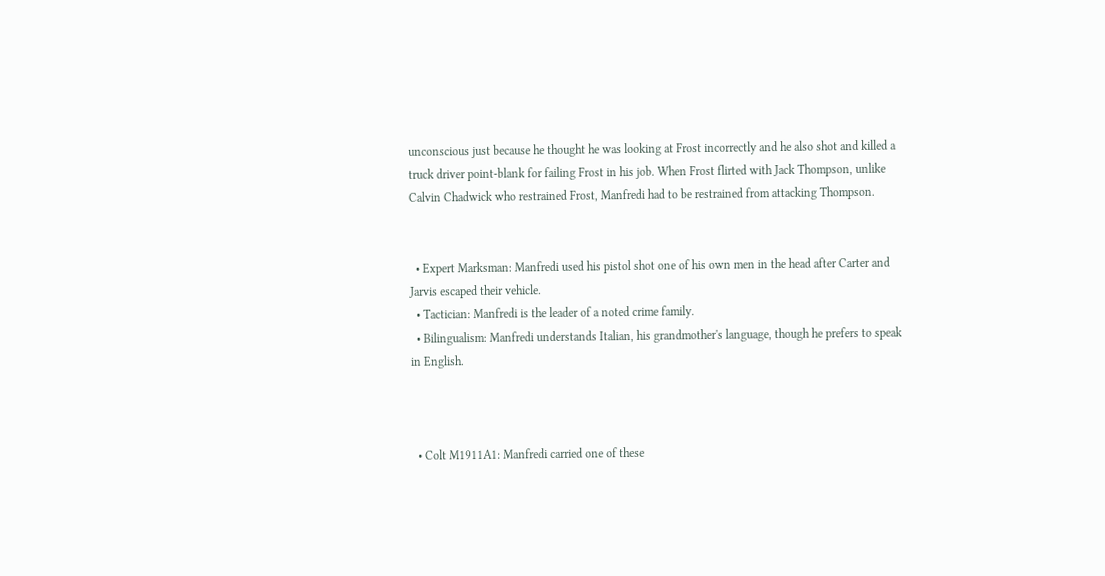unconscious just because he thought he was looking at Frost incorrectly and he also shot and killed a truck driver point-blank for failing Frost in his job. When Frost flirted with Jack Thompson, unlike Calvin Chadwick who restrained Frost, Manfredi had to be restrained from attacking Thompson.


  • Expert Marksman: Manfredi used his pistol shot one of his own men in the head after Carter and Jarvis escaped their vehicle.
  • Tactician: Manfredi is the leader of a noted crime family.
  • Bilingualism: Manfredi understands Italian, his grandmother's language, though he prefers to speak in English.



  • Colt M1911A1: Manfredi carried one of these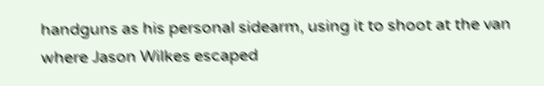handguns as his personal sidearm, using it to shoot at the van where Jason Wilkes escaped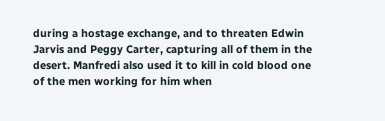during a hostage exchange, and to threaten Edwin Jarvis and Peggy Carter, capturing all of them in the desert. Manfredi also used it to kill in cold blood one of the men working for him when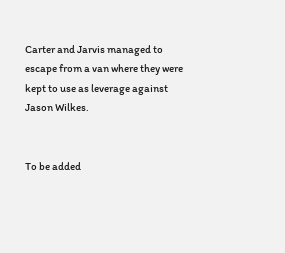Carter and Jarvis managed to escape from a van where they were kept to use as leverage against Jason Wilkes.


To be added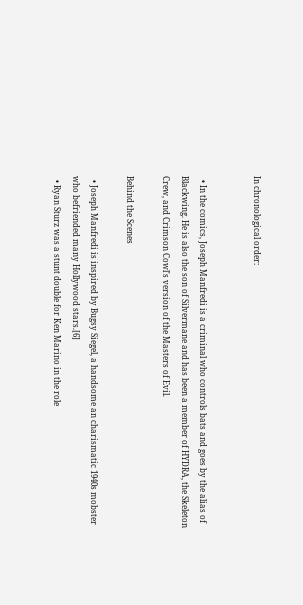In chronological order:


  • In the comics, Joseph Manfredi is a criminal who controls bats and goes by the alias of Blackwing. He is also the son of Silvermane and has been a member of HYDRA, the Skeleton Crew, and Crimson Cowl's version of the Masters of Evil.

Behind the Scenes

  • Joseph Manfredi is inspired by Bugsy Siegel, a handsome an charismatic 1940s mobster who befriended many Hollywood stars.[6]
  • Ryan Sturz was a stunt double for Ken Marino in the role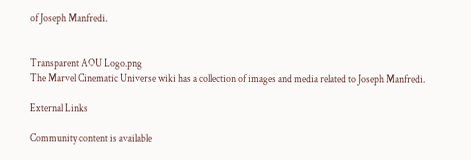of Joseph Manfredi.


Transparent AOU Logo.png
The Marvel Cinematic Universe wiki has a collection of images and media related to Joseph Manfredi.

External Links

Community content is available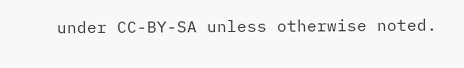under CC-BY-SA unless otherwise noted.